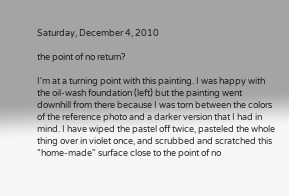Saturday, December 4, 2010

the point of no return?

I'm at a turning point with this painting. I was happy with the oil-wash foundation (left) but the painting went downhill from there because I was torn between the colors of the reference photo and a darker version that I had in mind. I have wiped the pastel off twice, pasteled the whole thing over in violet once, and scrubbed and scratched this "home-made" surface close to the point of no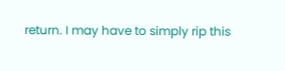return. I may have to simply rip this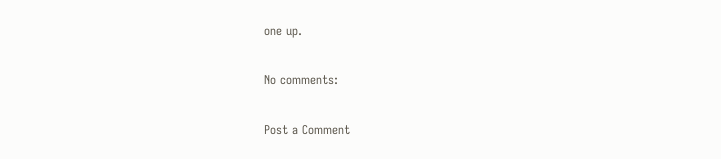one up.

No comments:

Post a Comment